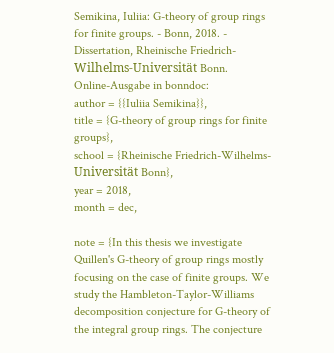Semikina, Iuliia: G-theory of group rings for finite groups. - Bonn, 2018. - Dissertation, Rheinische Friedrich-Wilhelms-Universität Bonn.
Online-Ausgabe in bonndoc:
author = {{Iuliia Semikina}},
title = {G-theory of group rings for finite groups},
school = {Rheinische Friedrich-Wilhelms-Universität Bonn},
year = 2018,
month = dec,

note = {In this thesis we investigate Quillen's G-theory of group rings mostly focusing on the case of finite groups. We study the Hambleton-Taylor-Williams decomposition conjecture for G-theory of the integral group rings. The conjecture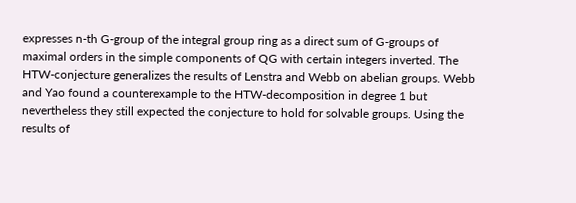expresses n-th G-group of the integral group ring as a direct sum of G-groups of maximal orders in the simple components of QG with certain integers inverted. The HTW-conjecture generalizes the results of Lenstra and Webb on abelian groups. Webb and Yao found a counterexample to the HTW-decomposition in degree 1 but nevertheless they still expected the conjecture to hold for solvable groups. Using the results of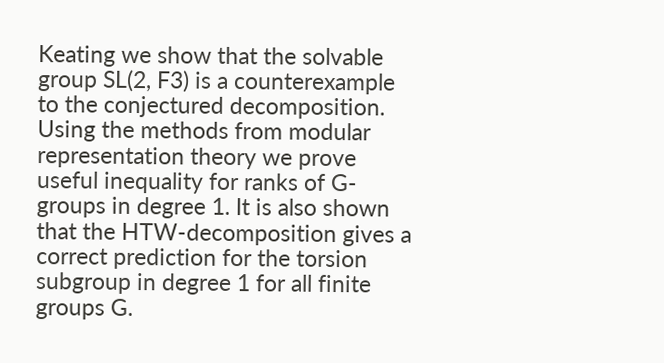Keating we show that the solvable group SL(2, F3) is a counterexample to the conjectured decomposition. Using the methods from modular representation theory we prove useful inequality for ranks of G-groups in degree 1. It is also shown that the HTW-decomposition gives a correct prediction for the torsion subgroup in degree 1 for all finite groups G.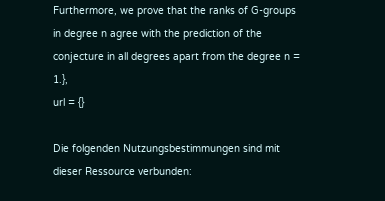Furthermore, we prove that the ranks of G-groups in degree n agree with the prediction of the conjecture in all degrees apart from the degree n = 1.},
url = {}

Die folgenden Nutzungsbestimmungen sind mit dieser Ressource verbunden: